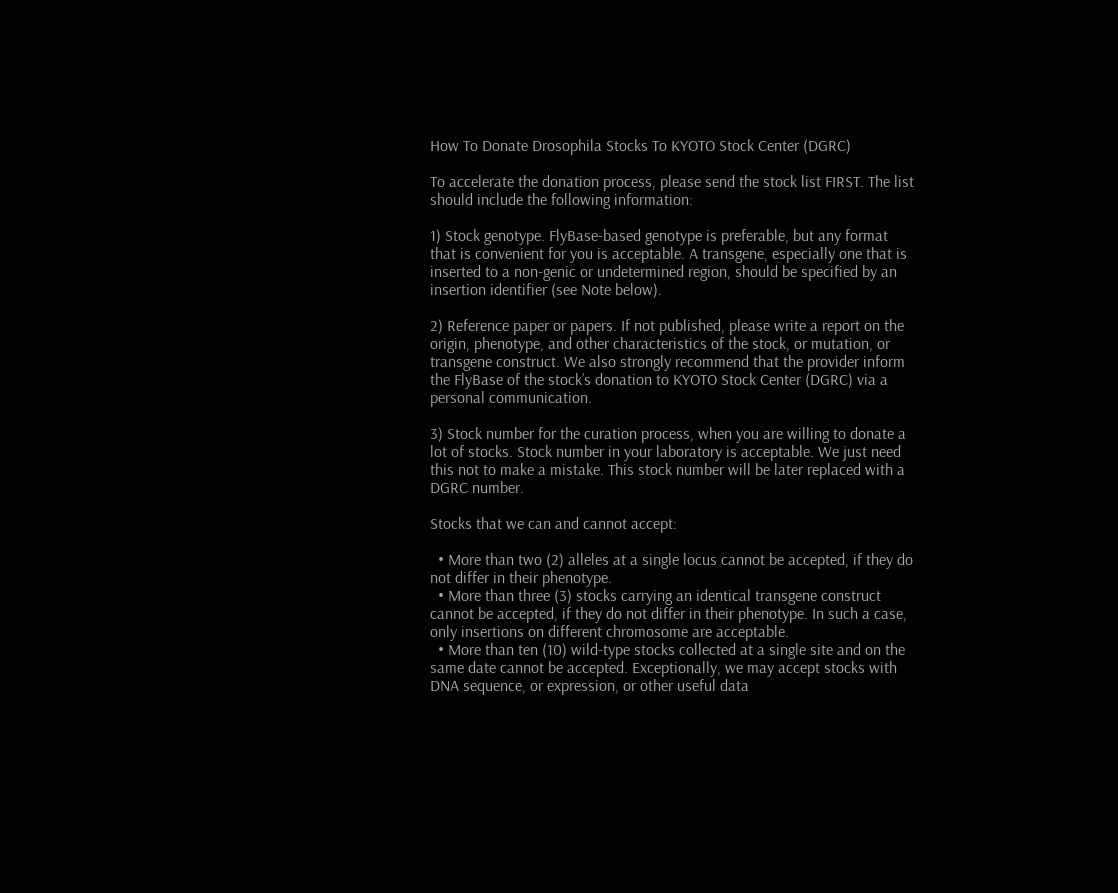How To Donate Drosophila Stocks To KYOTO Stock Center (DGRC)

To accelerate the donation process, please send the stock list FIRST. The list should include the following information:

1) Stock genotype. FlyBase-based genotype is preferable, but any format that is convenient for you is acceptable. A transgene, especially one that is inserted to a non-genic or undetermined region, should be specified by an insertion identifier (see Note below).

2) Reference paper or papers. If not published, please write a report on the origin, phenotype, and other characteristics of the stock, or mutation, or transgene construct. We also strongly recommend that the provider inform the FlyBase of the stock’s donation to KYOTO Stock Center (DGRC) via a personal communication.

3) Stock number for the curation process, when you are willing to donate a lot of stocks. Stock number in your laboratory is acceptable. We just need this not to make a mistake. This stock number will be later replaced with a DGRC number.

Stocks that we can and cannot accept:

  • More than two (2) alleles at a single locus cannot be accepted, if they do not differ in their phenotype.
  • More than three (3) stocks carrying an identical transgene construct cannot be accepted, if they do not differ in their phenotype. In such a case, only insertions on different chromosome are acceptable.
  • More than ten (10) wild-type stocks collected at a single site and on the same date cannot be accepted. Exceptionally, we may accept stocks with DNA sequence, or expression, or other useful data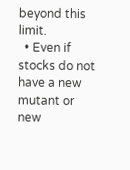beyond this limit.
  • Even if stocks do not have a new mutant or new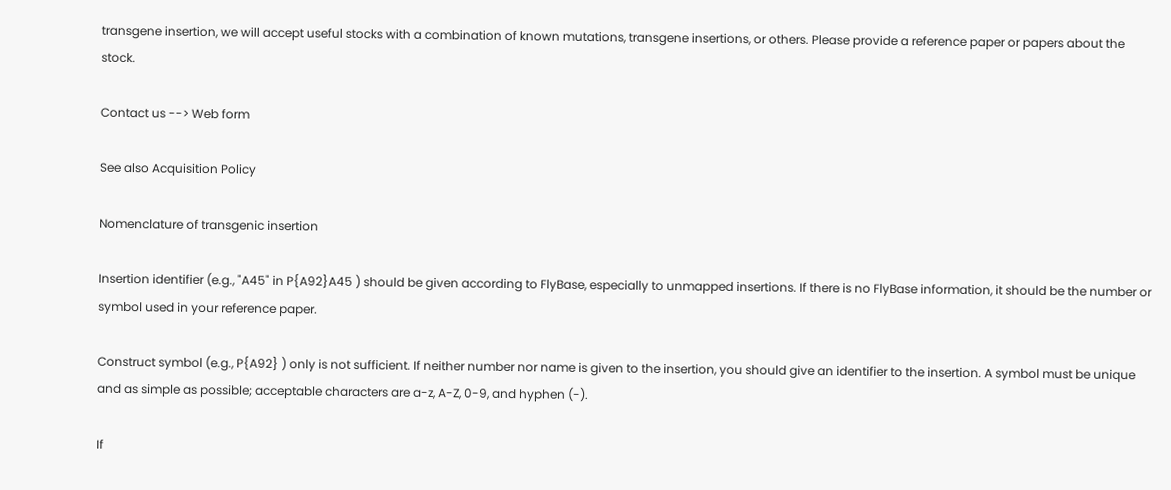transgene insertion, we will accept useful stocks with a combination of known mutations, transgene insertions, or others. Please provide a reference paper or papers about the stock.

Contact us --> Web form

See also Acquisition Policy

Nomenclature of transgenic insertion

Insertion identifier (e.g., "A45" in P{A92}A45 ) should be given according to FlyBase, especially to unmapped insertions. If there is no FlyBase information, it should be the number or symbol used in your reference paper.

Construct symbol (e.g., P{A92} ) only is not sufficient. If neither number nor name is given to the insertion, you should give an identifier to the insertion. A symbol must be unique and as simple as possible; acceptable characters are a-z, A-Z, 0-9, and hyphen (-).

If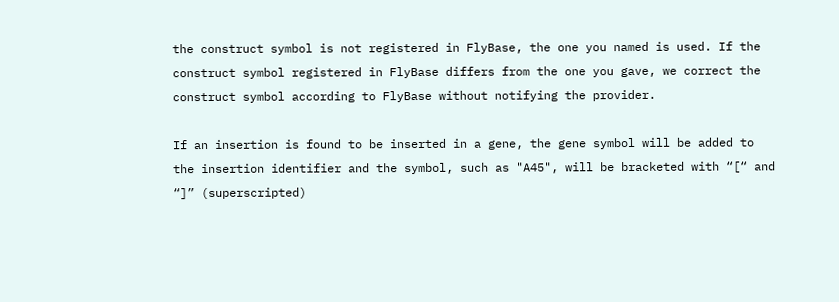the construct symbol is not registered in FlyBase, the one you named is used. If the construct symbol registered in FlyBase differs from the one you gave, we correct the construct symbol according to FlyBase without notifying the provider.

If an insertion is found to be inserted in a gene, the gene symbol will be added to the insertion identifier and the symbol, such as "A45", will be bracketed with “[“ and “]” (superscripted)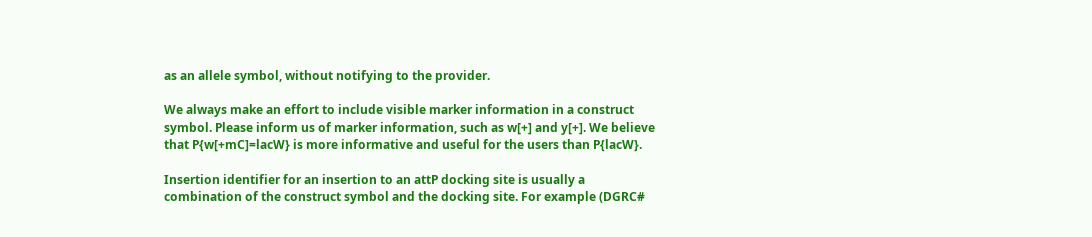as an allele symbol, without notifying to the provider.

We always make an effort to include visible marker information in a construct symbol. Please inform us of marker information, such as w[+] and y[+]. We believe that P{w[+mC]=lacW} is more informative and useful for the users than P{lacW}.

Insertion identifier for an insertion to an attP docking site is usually a combination of the construct symbol and the docking site. For example (DGRC#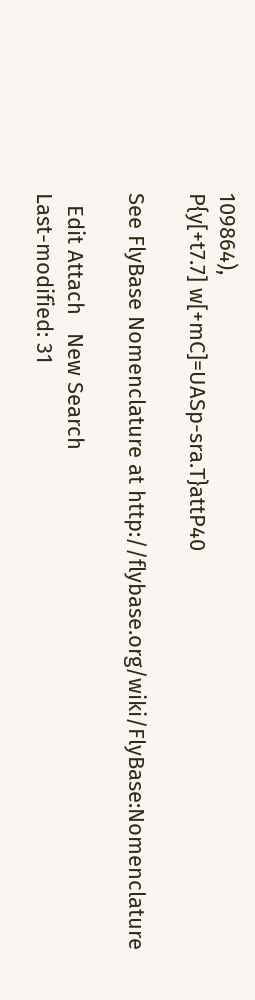109864),
P{y[+t7.7] w[+mC]=UASp-sra.T}attP40

See FlyBase Nomenclature at http://flybase.org/wiki/FlyBase:Nomenclature

  Edit Attach   New Search
Last-modified: 31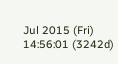Jul 2015 (Fri) 14:56:01 (3242d)